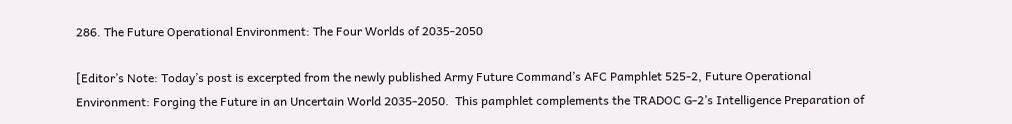286. The Future Operational Environment: The Four Worlds of 2035-2050

[Editor’s Note: Today’s post is excerpted from the newly published Army Future Command’s AFC Pamphlet 525-2, Future Operational Environment: Forging the Future in an Uncertain World 2035-2050.  This pamphlet complements the TRADOC G-2’s Intelligence Preparation of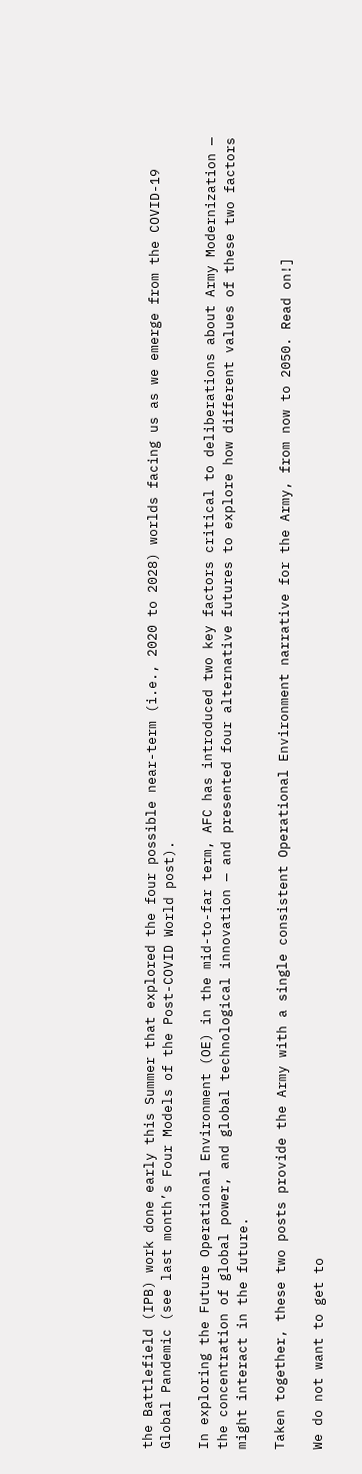the Battlefield (IPB) work done early this Summer that explored the four possible near-term (i.e., 2020 to 2028) worlds facing us as we emerge from the COVID-19 Global Pandemic (see last month’s Four Models of the Post-COVID World post).

In exploring the Future Operational Environment (OE) in the mid-to-far term, AFC has introduced two key factors critical to deliberations about Army Modernization — the concentration of global power, and global technological innovation — and presented four alternative futures to explore how different values of these two factors might interact in the future.

Taken together, these two posts provide the Army with a single consistent Operational Environment narrative for the Army, from now to 2050. Read on!]

We do not want to get to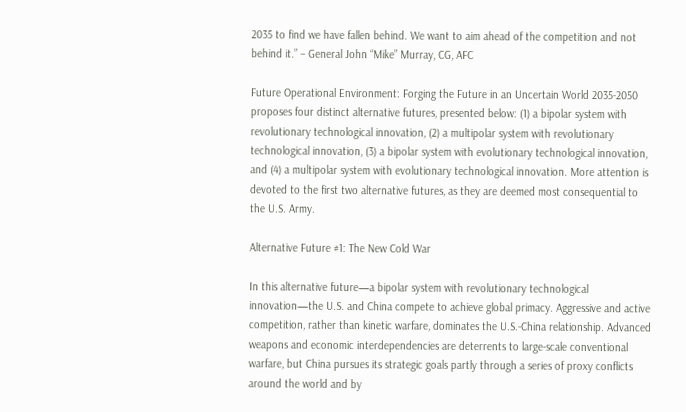2035 to find we have fallen behind. We want to aim ahead of the competition and not behind it.” – General John “Mike” Murray, CG, AFC

Future Operational Environment: Forging the Future in an Uncertain World 2035-2050 proposes four distinct alternative futures, presented below: (1) a bipolar system with revolutionary technological innovation, (2) a multipolar system with revolutionary technological innovation, (3) a bipolar system with evolutionary technological innovation, and (4) a multipolar system with evolutionary technological innovation. More attention is devoted to the first two alternative futures, as they are deemed most consequential to the U.S. Army.

Alternative Future #1: The New Cold War

In this alternative future—a bipolar system with revolutionary technological innovation—the U.S. and China compete to achieve global primacy. Aggressive and active competition, rather than kinetic warfare, dominates the U.S.-China relationship. Advanced weapons and economic interdependencies are deterrents to large-scale conventional warfare, but China pursues its strategic goals partly through a series of proxy conflicts around the world and by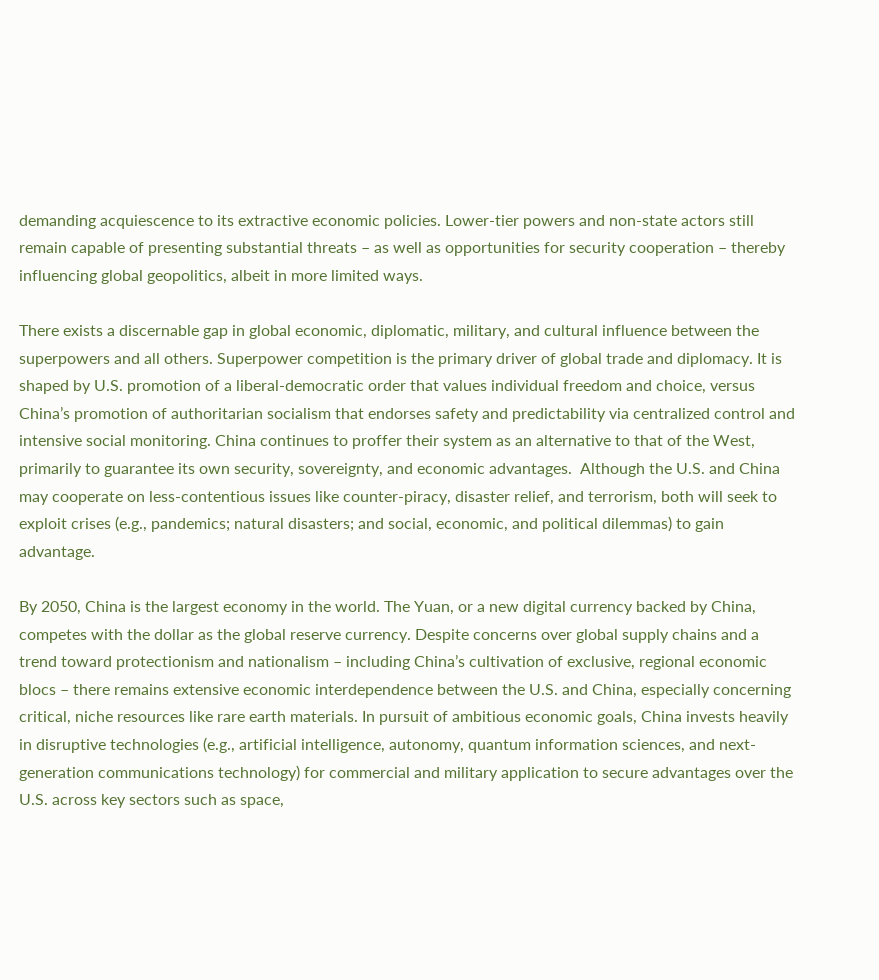demanding acquiescence to its extractive economic policies. Lower-tier powers and non-state actors still remain capable of presenting substantial threats – as well as opportunities for security cooperation – thereby influencing global geopolitics, albeit in more limited ways.

There exists a discernable gap in global economic, diplomatic, military, and cultural influence between the superpowers and all others. Superpower competition is the primary driver of global trade and diplomacy. It is shaped by U.S. promotion of a liberal-democratic order that values individual freedom and choice, versus China’s promotion of authoritarian socialism that endorses safety and predictability via centralized control and intensive social monitoring. China continues to proffer their system as an alternative to that of the West, primarily to guarantee its own security, sovereignty, and economic advantages.  Although the U.S. and China may cooperate on less-contentious issues like counter-piracy, disaster relief, and terrorism, both will seek to exploit crises (e.g., pandemics; natural disasters; and social, economic, and political dilemmas) to gain advantage.

By 2050, China is the largest economy in the world. The Yuan, or a new digital currency backed by China, competes with the dollar as the global reserve currency. Despite concerns over global supply chains and a trend toward protectionism and nationalism – including China’s cultivation of exclusive, regional economic blocs – there remains extensive economic interdependence between the U.S. and China, especially concerning critical, niche resources like rare earth materials. In pursuit of ambitious economic goals, China invests heavily in disruptive technologies (e.g., artificial intelligence, autonomy, quantum information sciences, and next-generation communications technology) for commercial and military application to secure advantages over the U.S. across key sectors such as space,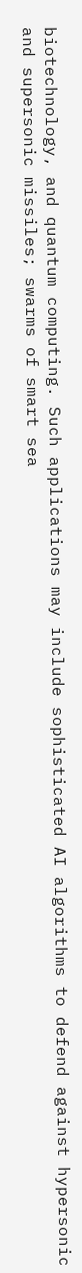biotechnology, and quantum computing. Such applications may include sophisticated AI algorithms to defend against hypersonic and supersonic missiles; swarms of smart sea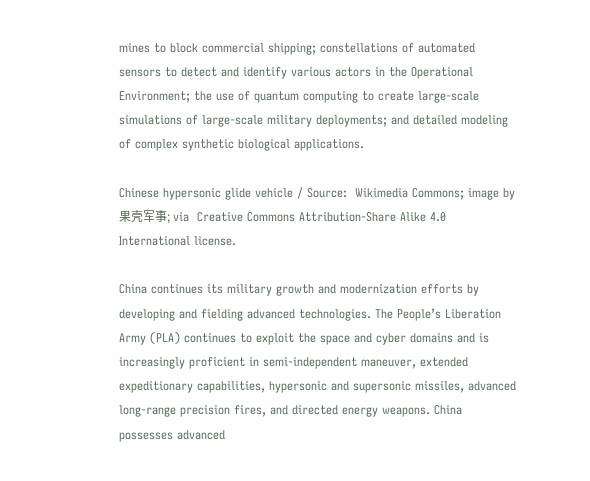mines to block commercial shipping; constellations of automated sensors to detect and identify various actors in the Operational Environment; the use of quantum computing to create large-scale simulations of large-scale military deployments; and detailed modeling of complex synthetic biological applications.

Chinese hypersonic glide vehicle / Source:  Wikimedia Commons; image by 果壳军事; via  Creative Commons Attribution-Share Alike 4.0 International license.

China continues its military growth and modernization efforts by developing and fielding advanced technologies. The People’s Liberation Army (PLA) continues to exploit the space and cyber domains and is increasingly proficient in semi-independent maneuver, extended expeditionary capabilities, hypersonic and supersonic missiles, advanced long-range precision fires, and directed energy weapons. China possesses advanced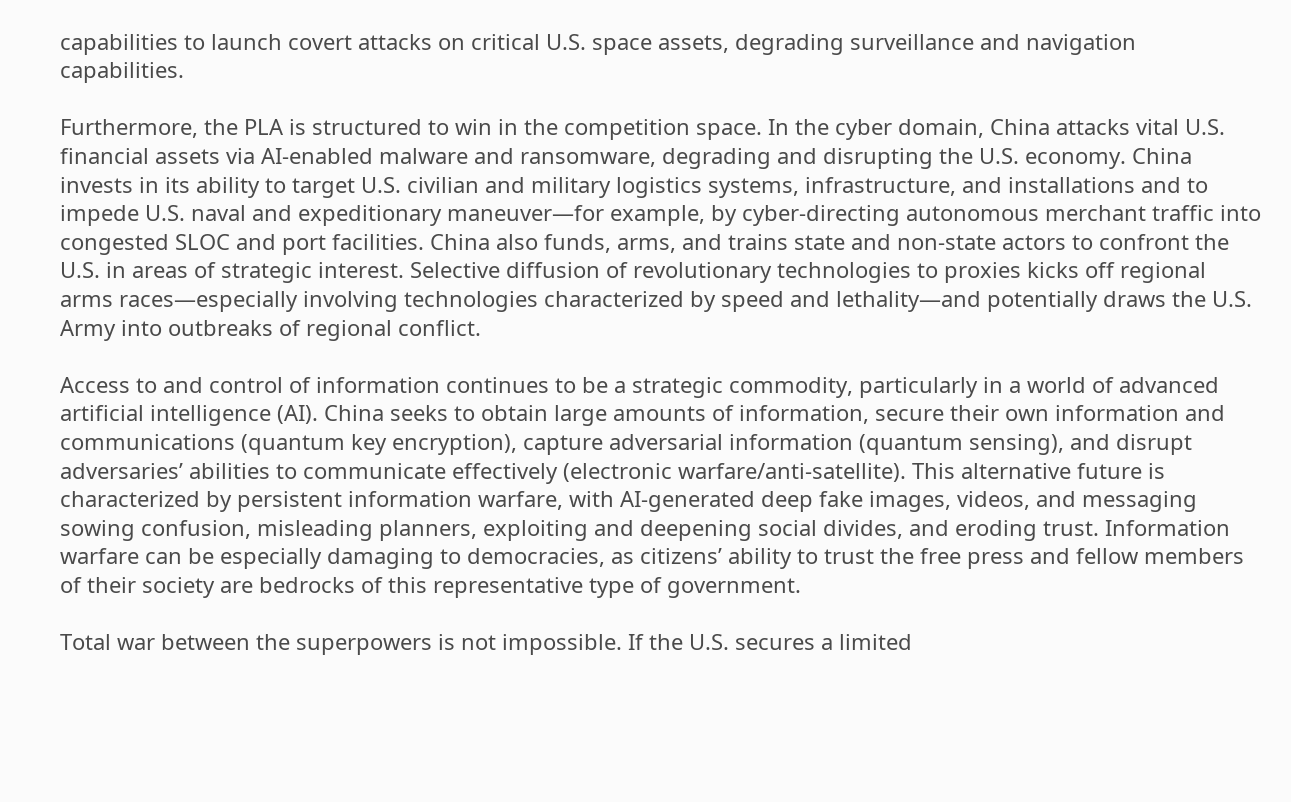capabilities to launch covert attacks on critical U.S. space assets, degrading surveillance and navigation capabilities.

Furthermore, the PLA is structured to win in the competition space. In the cyber domain, China attacks vital U.S. financial assets via AI-enabled malware and ransomware, degrading and disrupting the U.S. economy. China invests in its ability to target U.S. civilian and military logistics systems, infrastructure, and installations and to impede U.S. naval and expeditionary maneuver—for example, by cyber-directing autonomous merchant traffic into congested SLOC and port facilities. China also funds, arms, and trains state and non-state actors to confront the U.S. in areas of strategic interest. Selective diffusion of revolutionary technologies to proxies kicks off regional arms races—especially involving technologies characterized by speed and lethality—and potentially draws the U.S. Army into outbreaks of regional conflict.

Access to and control of information continues to be a strategic commodity, particularly in a world of advanced artificial intelligence (AI). China seeks to obtain large amounts of information, secure their own information and communications (quantum key encryption), capture adversarial information (quantum sensing), and disrupt adversaries’ abilities to communicate effectively (electronic warfare/anti-satellite). This alternative future is characterized by persistent information warfare, with AI-generated deep fake images, videos, and messaging sowing confusion, misleading planners, exploiting and deepening social divides, and eroding trust. Information warfare can be especially damaging to democracies, as citizens’ ability to trust the free press and fellow members of their society are bedrocks of this representative type of government.

Total war between the superpowers is not impossible. If the U.S. secures a limited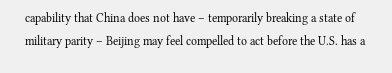capability that China does not have – temporarily breaking a state of military parity – Beijing may feel compelled to act before the U.S. has a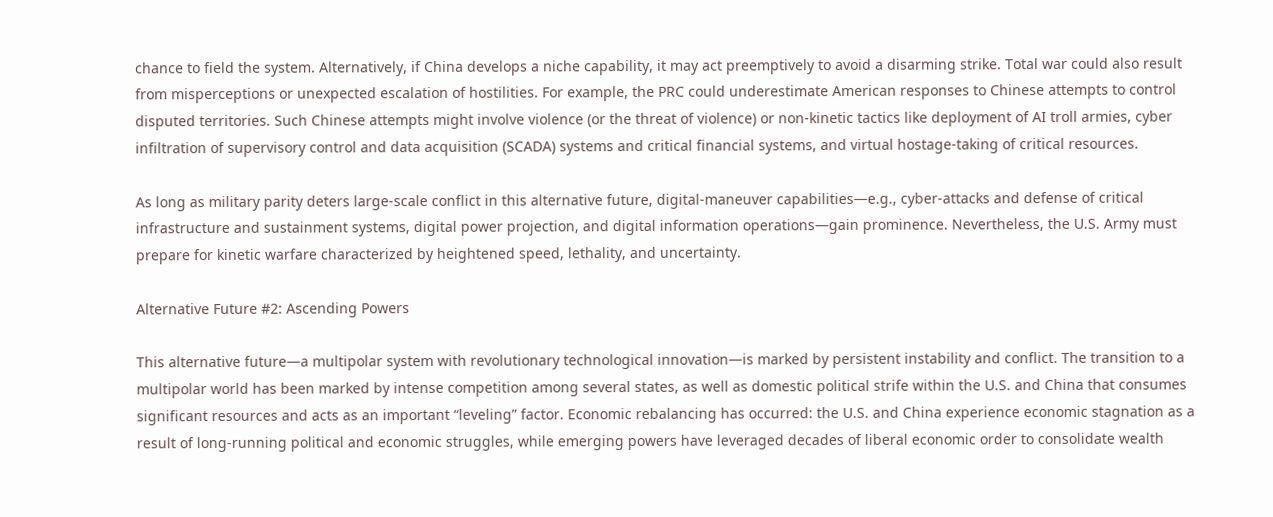chance to field the system. Alternatively, if China develops a niche capability, it may act preemptively to avoid a disarming strike. Total war could also result from misperceptions or unexpected escalation of hostilities. For example, the PRC could underestimate American responses to Chinese attempts to control disputed territories. Such Chinese attempts might involve violence (or the threat of violence) or non-kinetic tactics like deployment of AI troll armies, cyber infiltration of supervisory control and data acquisition (SCADA) systems and critical financial systems, and virtual hostage-taking of critical resources.

As long as military parity deters large-scale conflict in this alternative future, digital-maneuver capabilities—e.g., cyber-attacks and defense of critical infrastructure and sustainment systems, digital power projection, and digital information operations—gain prominence. Nevertheless, the U.S. Army must prepare for kinetic warfare characterized by heightened speed, lethality, and uncertainty.

Alternative Future #2: Ascending Powers

This alternative future—a multipolar system with revolutionary technological innovation—is marked by persistent instability and conflict. The transition to a multipolar world has been marked by intense competition among several states, as well as domestic political strife within the U.S. and China that consumes significant resources and acts as an important “leveling” factor. Economic rebalancing has occurred: the U.S. and China experience economic stagnation as a result of long-running political and economic struggles, while emerging powers have leveraged decades of liberal economic order to consolidate wealth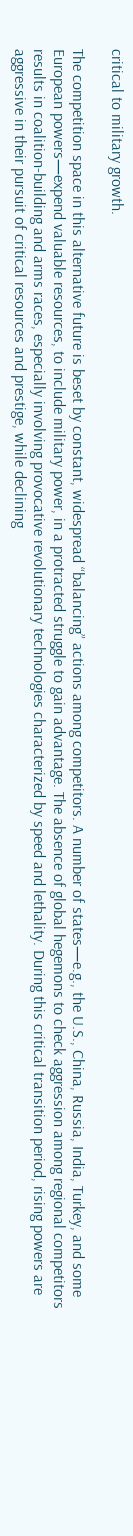critical to military growth.

The competition space in this alternative future is beset by constant, widespread “balancing” actions among competitors. A number of states—e.g., the U.S., China, Russia, India, Turkey, and some European powers—expend valuable resources, to include military power, in a protracted struggle to gain advantage. The absence of global hegemons to check aggression among regional competitors results in coalition-building and arms races, especially involving provocative revolutionary technologies characterized by speed and lethality. During this critical transition period, rising powers are aggressive in their pursuit of critical resources and prestige, while declining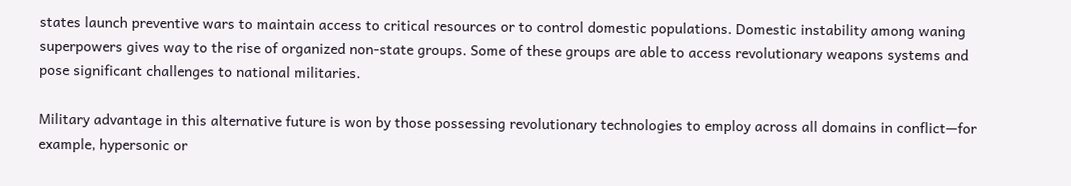states launch preventive wars to maintain access to critical resources or to control domestic populations. Domestic instability among waning superpowers gives way to the rise of organized non-state groups. Some of these groups are able to access revolutionary weapons systems and pose significant challenges to national militaries.

Military advantage in this alternative future is won by those possessing revolutionary technologies to employ across all domains in conflict—for example, hypersonic or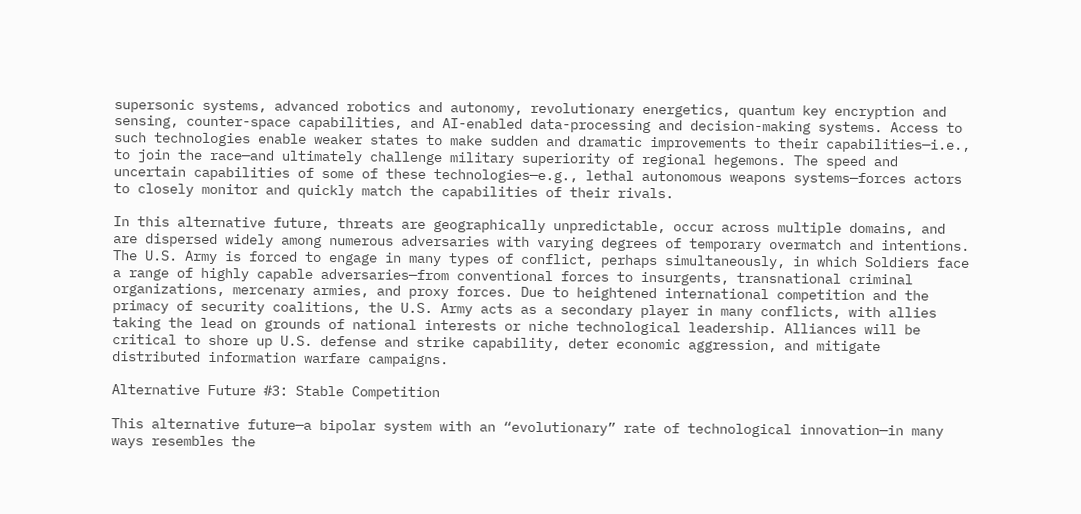supersonic systems, advanced robotics and autonomy, revolutionary energetics, quantum key encryption and sensing, counter-space capabilities, and AI-enabled data-processing and decision-making systems. Access to such technologies enable weaker states to make sudden and dramatic improvements to their capabilities—i.e., to join the race—and ultimately challenge military superiority of regional hegemons. The speed and uncertain capabilities of some of these technologies—e.g., lethal autonomous weapons systems—forces actors to closely monitor and quickly match the capabilities of their rivals.

In this alternative future, threats are geographically unpredictable, occur across multiple domains, and are dispersed widely among numerous adversaries with varying degrees of temporary overmatch and intentions. The U.S. Army is forced to engage in many types of conflict, perhaps simultaneously, in which Soldiers face a range of highly capable adversaries—from conventional forces to insurgents, transnational criminal organizations, mercenary armies, and proxy forces. Due to heightened international competition and the primacy of security coalitions, the U.S. Army acts as a secondary player in many conflicts, with allies taking the lead on grounds of national interests or niche technological leadership. Alliances will be critical to shore up U.S. defense and strike capability, deter economic aggression, and mitigate distributed information warfare campaigns.

Alternative Future #3: Stable Competition

This alternative future—a bipolar system with an “evolutionary” rate of technological innovation—in many ways resembles the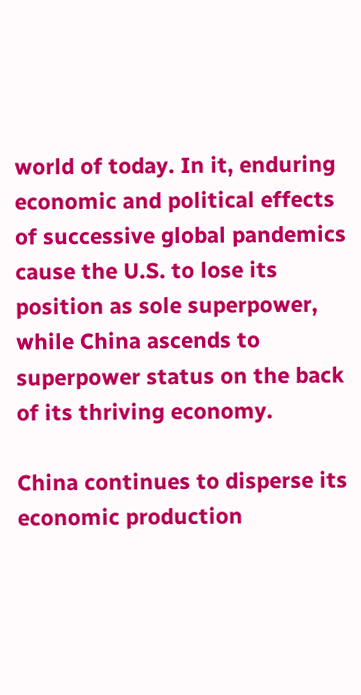world of today. In it, enduring economic and political effects of successive global pandemics cause the U.S. to lose its position as sole superpower, while China ascends to superpower status on the back of its thriving economy.

China continues to disperse its economic production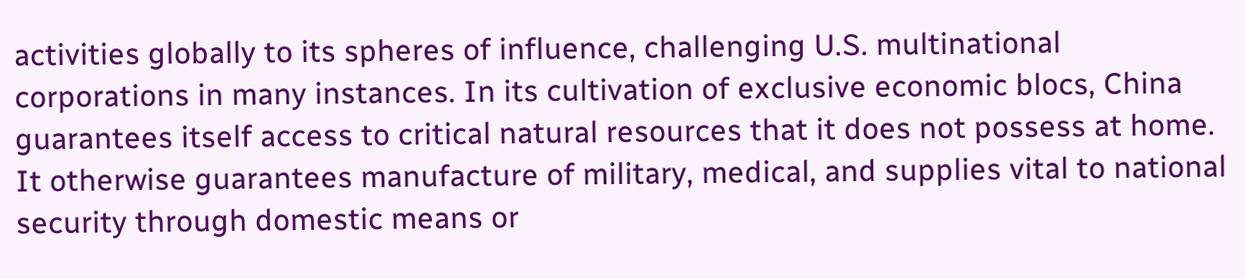activities globally to its spheres of influence, challenging U.S. multinational corporations in many instances. In its cultivation of exclusive economic blocs, China guarantees itself access to critical natural resources that it does not possess at home. It otherwise guarantees manufacture of military, medical, and supplies vital to national security through domestic means or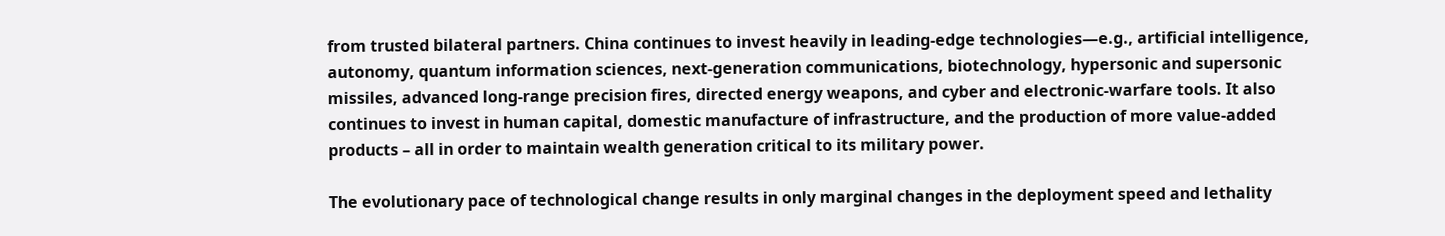from trusted bilateral partners. China continues to invest heavily in leading-edge technologies—e.g., artificial intelligence, autonomy, quantum information sciences, next-generation communications, biotechnology, hypersonic and supersonic missiles, advanced long-range precision fires, directed energy weapons, and cyber and electronic-warfare tools. It also continues to invest in human capital, domestic manufacture of infrastructure, and the production of more value-added products – all in order to maintain wealth generation critical to its military power.

The evolutionary pace of technological change results in only marginal changes in the deployment speed and lethality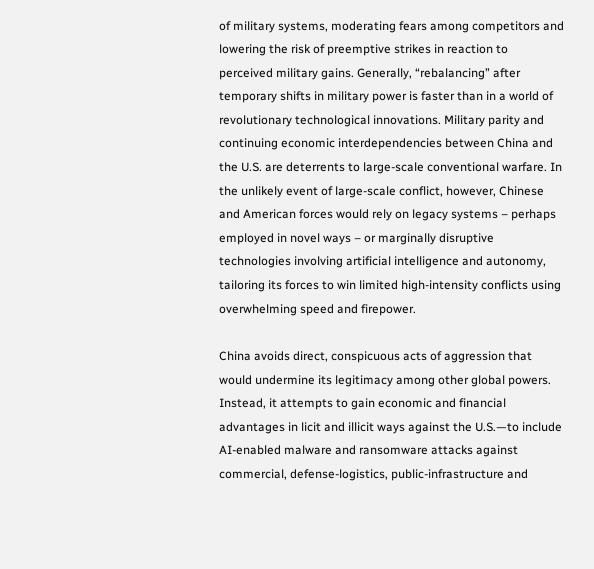of military systems, moderating fears among competitors and lowering the risk of preemptive strikes in reaction to perceived military gains. Generally, “rebalancing” after temporary shifts in military power is faster than in a world of revolutionary technological innovations. Military parity and continuing economic interdependencies between China and the U.S. are deterrents to large-scale conventional warfare. In the unlikely event of large-scale conflict, however, Chinese and American forces would rely on legacy systems – perhaps employed in novel ways – or marginally disruptive technologies involving artificial intelligence and autonomy, tailoring its forces to win limited high-intensity conflicts using overwhelming speed and firepower.

China avoids direct, conspicuous acts of aggression that would undermine its legitimacy among other global powers. Instead, it attempts to gain economic and financial advantages in licit and illicit ways against the U.S.—to include AI-enabled malware and ransomware attacks against commercial, defense-logistics, public-infrastructure and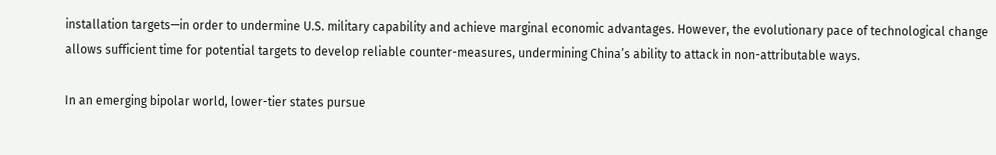installation targets—in order to undermine U.S. military capability and achieve marginal economic advantages. However, the evolutionary pace of technological change allows sufficient time for potential targets to develop reliable counter-measures, undermining China’s ability to attack in non-attributable ways.

In an emerging bipolar world, lower-tier states pursue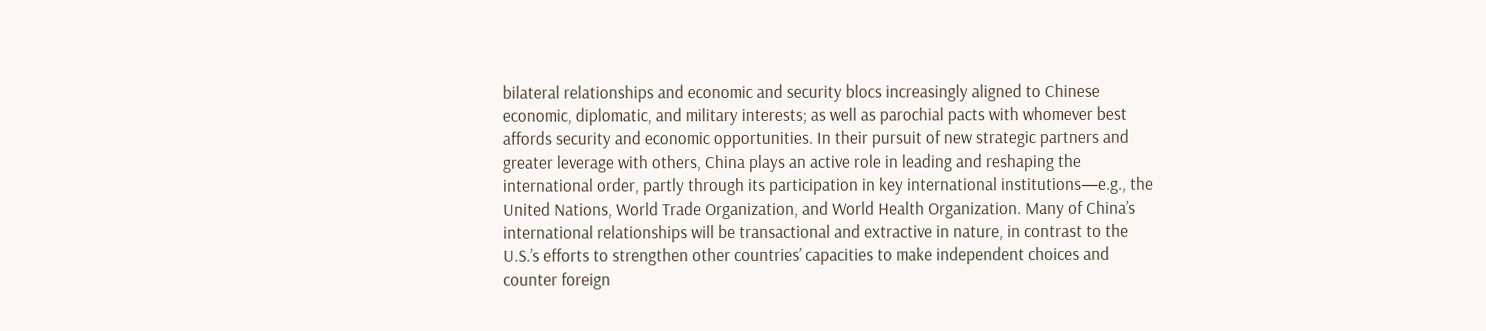bilateral relationships and economic and security blocs increasingly aligned to Chinese economic, diplomatic, and military interests; as well as parochial pacts with whomever best affords security and economic opportunities. In their pursuit of new strategic partners and greater leverage with others, China plays an active role in leading and reshaping the international order, partly through its participation in key international institutions—e.g., the United Nations, World Trade Organization, and World Health Organization. Many of China’s international relationships will be transactional and extractive in nature, in contrast to the U.S.’s efforts to strengthen other countries’ capacities to make independent choices and counter foreign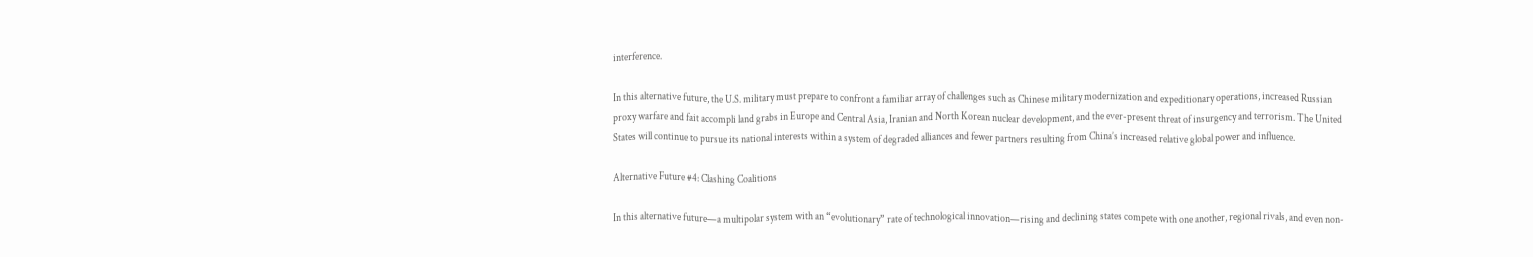interference.

In this alternative future, the U.S. military must prepare to confront a familiar array of challenges such as Chinese military modernization and expeditionary operations, increased Russian proxy warfare and fait accompli land grabs in Europe and Central Asia, Iranian and North Korean nuclear development, and the ever-present threat of insurgency and terrorism. The United States will continue to pursue its national interests within a system of degraded alliances and fewer partners resulting from China’s increased relative global power and influence.

Alternative Future #4: Clashing Coalitions

In this alternative future—a multipolar system with an “evolutionary” rate of technological innovation—rising and declining states compete with one another, regional rivals, and even non-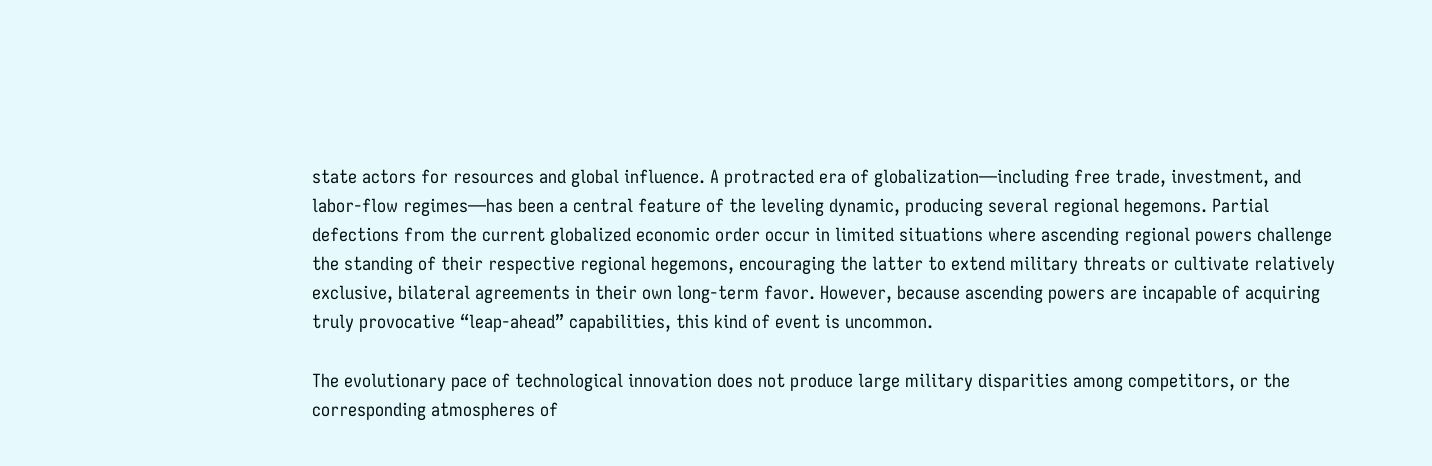state actors for resources and global influence. A protracted era of globalization—including free trade, investment, and labor-flow regimes—has been a central feature of the leveling dynamic, producing several regional hegemons. Partial defections from the current globalized economic order occur in limited situations where ascending regional powers challenge the standing of their respective regional hegemons, encouraging the latter to extend military threats or cultivate relatively exclusive, bilateral agreements in their own long-term favor. However, because ascending powers are incapable of acquiring truly provocative “leap-ahead” capabilities, this kind of event is uncommon.

The evolutionary pace of technological innovation does not produce large military disparities among competitors, or the corresponding atmospheres of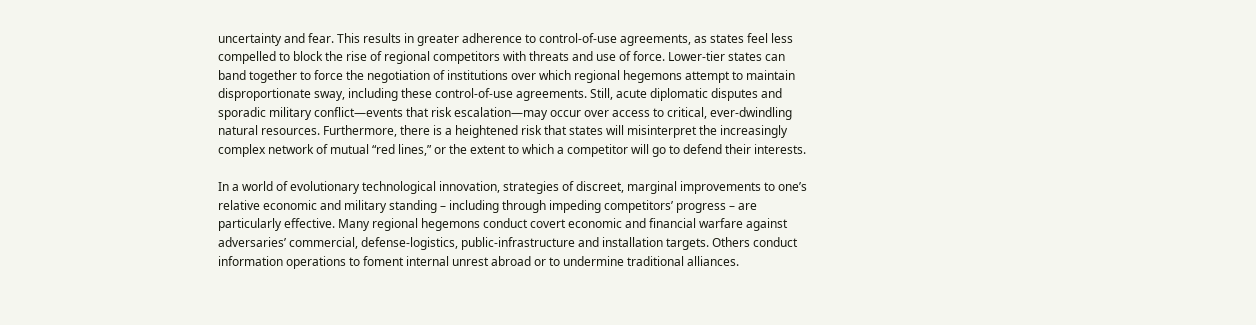uncertainty and fear. This results in greater adherence to control-of-use agreements, as states feel less compelled to block the rise of regional competitors with threats and use of force. Lower-tier states can band together to force the negotiation of institutions over which regional hegemons attempt to maintain disproportionate sway, including these control-of-use agreements. Still, acute diplomatic disputes and sporadic military conflict—events that risk escalation—may occur over access to critical, ever-dwindling natural resources. Furthermore, there is a heightened risk that states will misinterpret the increasingly complex network of mutual “red lines,” or the extent to which a competitor will go to defend their interests.

In a world of evolutionary technological innovation, strategies of discreet, marginal improvements to one’s relative economic and military standing – including through impeding competitors’ progress – are particularly effective. Many regional hegemons conduct covert economic and financial warfare against adversaries’ commercial, defense-logistics, public-infrastructure and installation targets. Others conduct information operations to foment internal unrest abroad or to undermine traditional alliances.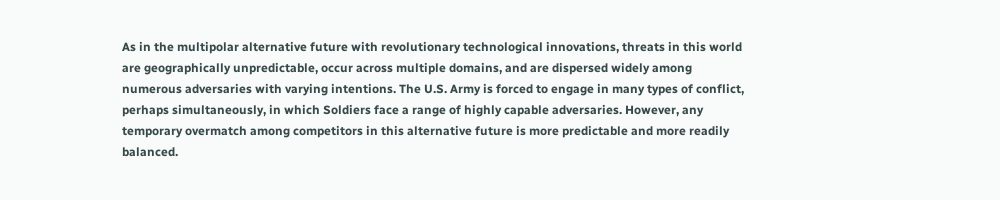As in the multipolar alternative future with revolutionary technological innovations, threats in this world are geographically unpredictable, occur across multiple domains, and are dispersed widely among numerous adversaries with varying intentions. The U.S. Army is forced to engage in many types of conflict, perhaps simultaneously, in which Soldiers face a range of highly capable adversaries. However, any temporary overmatch among competitors in this alternative future is more predictable and more readily balanced.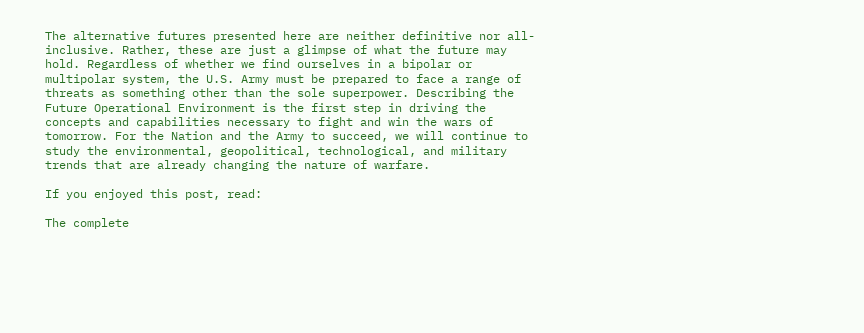The alternative futures presented here are neither definitive nor all-inclusive. Rather, these are just a glimpse of what the future may hold. Regardless of whether we find ourselves in a bipolar or multipolar system, the U.S. Army must be prepared to face a range of threats as something other than the sole superpower. Describing the Future Operational Environment is the first step in driving the concepts and capabilities necessary to fight and win the wars of tomorrow. For the Nation and the Army to succeed, we will continue to study the environmental, geopolitical, technological, and military trends that are already changing the nature of warfare.

If you enjoyed this post, read:

The complete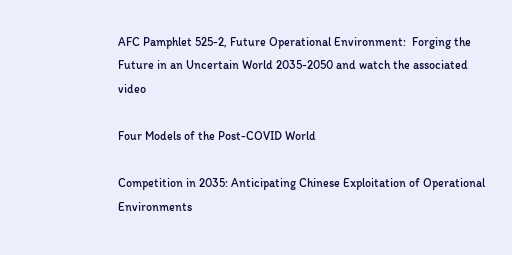AFC Pamphlet 525-2, Future Operational Environment:  Forging the Future in an Uncertain World 2035-2050 and watch the associated video

Four Models of the Post-COVID World

Competition in 2035: Anticipating Chinese Exploitation of Operational Environments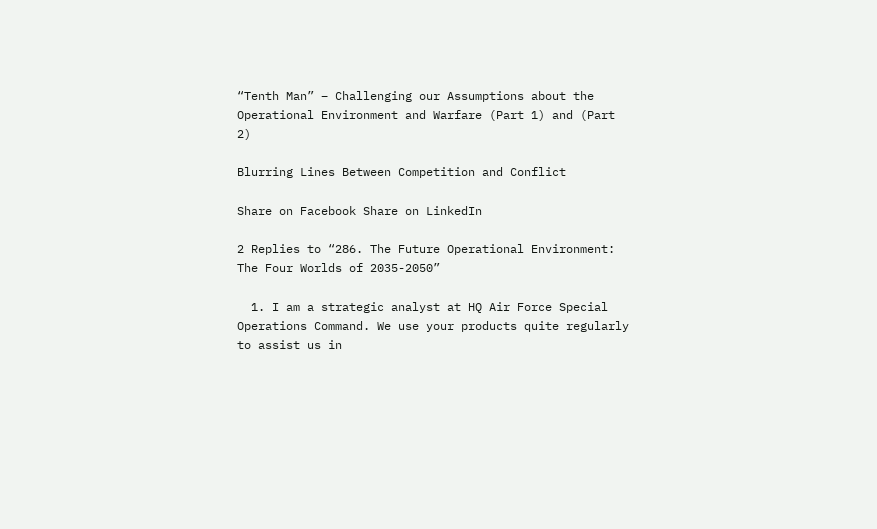“Tenth Man” – Challenging our Assumptions about the Operational Environment and Warfare (Part 1) and (Part 2)

Blurring Lines Between Competition and Conflict

Share on Facebook Share on LinkedIn

2 Replies to “286. The Future Operational Environment: The Four Worlds of 2035-2050”

  1. I am a strategic analyst at HQ Air Force Special Operations Command. We use your products quite regularly to assist us in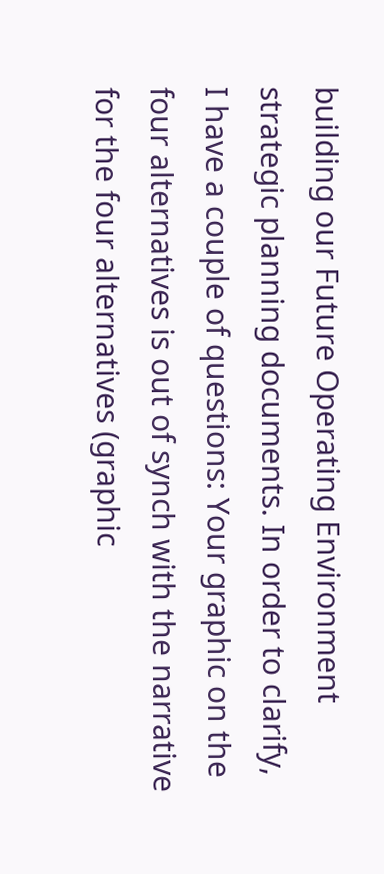building our Future Operating Environment strategic planning documents. In order to clarify, I have a couple of questions: Your graphic on the four alternatives is out of synch with the narrative for the four alternatives (graphic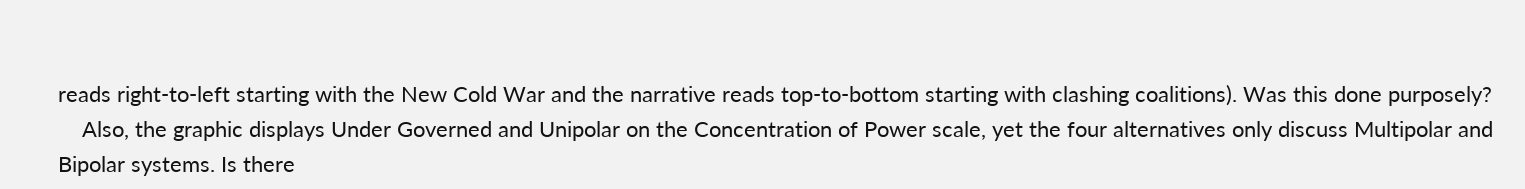reads right-to-left starting with the New Cold War and the narrative reads top-to-bottom starting with clashing coalitions). Was this done purposely?
    Also, the graphic displays Under Governed and Unipolar on the Concentration of Power scale, yet the four alternatives only discuss Multipolar and Bipolar systems. Is there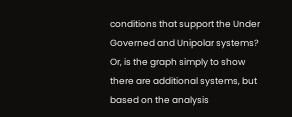conditions that support the Under Governed and Unipolar systems? Or, is the graph simply to show there are additional systems, but based on the analysis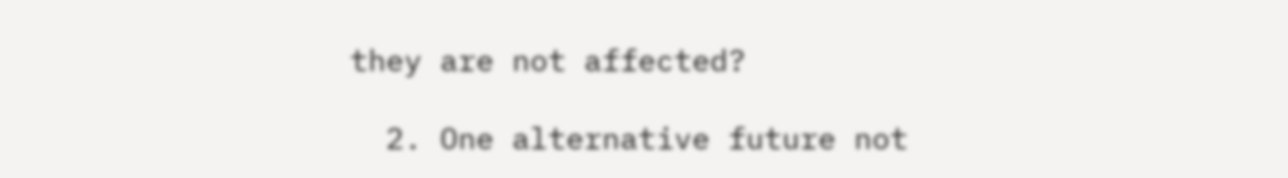they are not affected?

  2. One alternative future not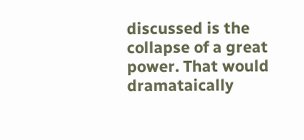discussed is the collapse of a great power. That would dramataically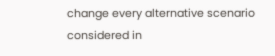change every alternative scenario considered in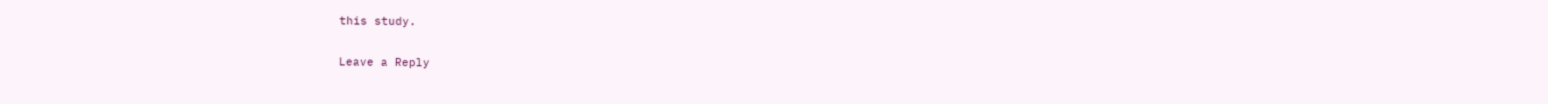this study.

Leave a Reply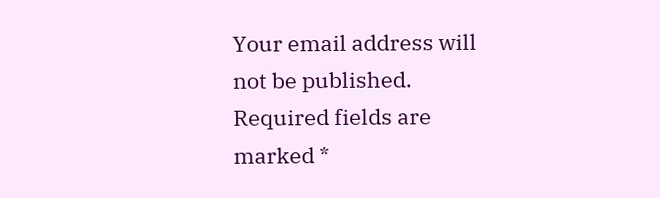Your email address will not be published. Required fields are marked *